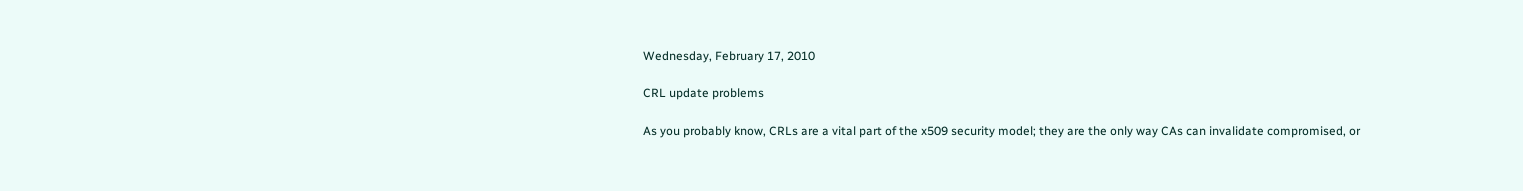Wednesday, February 17, 2010

CRL update problems

As you probably know, CRLs are a vital part of the x509 security model; they are the only way CAs can invalidate compromised, or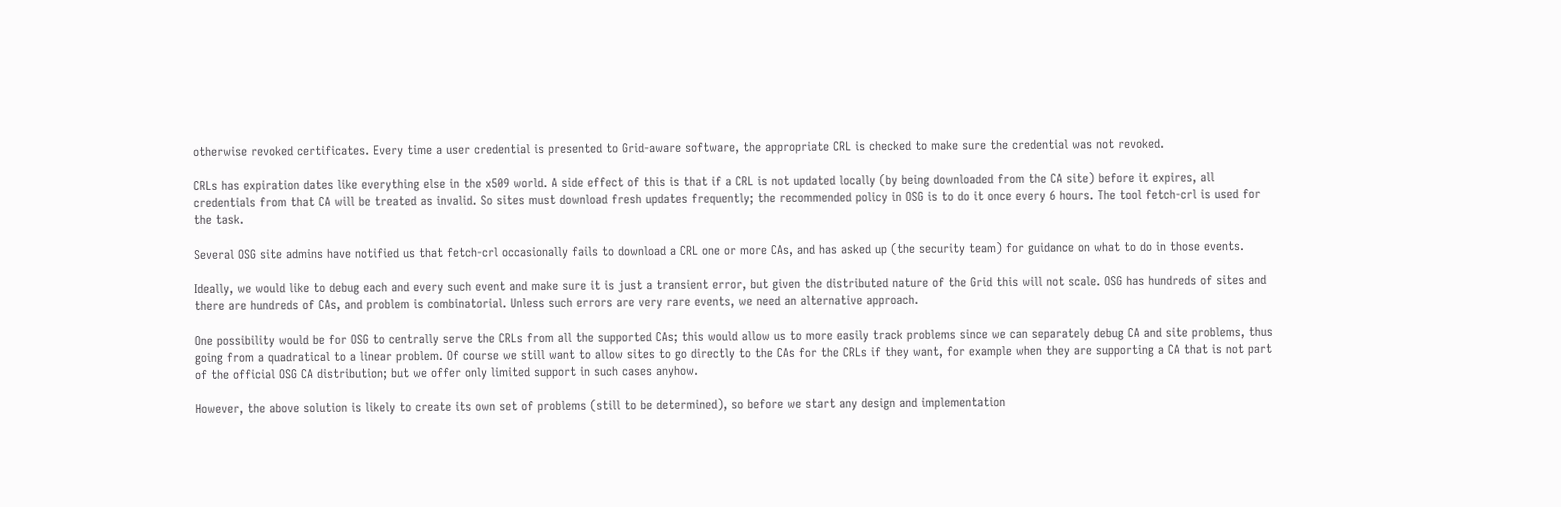otherwise revoked certificates. Every time a user credential is presented to Grid-aware software, the appropriate CRL is checked to make sure the credential was not revoked.

CRLs has expiration dates like everything else in the x509 world. A side effect of this is that if a CRL is not updated locally (by being downloaded from the CA site) before it expires, all credentials from that CA will be treated as invalid. So sites must download fresh updates frequently; the recommended policy in OSG is to do it once every 6 hours. The tool fetch-crl is used for the task.

Several OSG site admins have notified us that fetch-crl occasionally fails to download a CRL one or more CAs, and has asked up (the security team) for guidance on what to do in those events.

Ideally, we would like to debug each and every such event and make sure it is just a transient error, but given the distributed nature of the Grid this will not scale. OSG has hundreds of sites and there are hundreds of CAs, and problem is combinatorial. Unless such errors are very rare events, we need an alternative approach.

One possibility would be for OSG to centrally serve the CRLs from all the supported CAs; this would allow us to more easily track problems since we can separately debug CA and site problems, thus going from a quadratical to a linear problem. Of course we still want to allow sites to go directly to the CAs for the CRLs if they want, for example when they are supporting a CA that is not part of the official OSG CA distribution; but we offer only limited support in such cases anyhow.

However, the above solution is likely to create its own set of problems (still to be determined), so before we start any design and implementation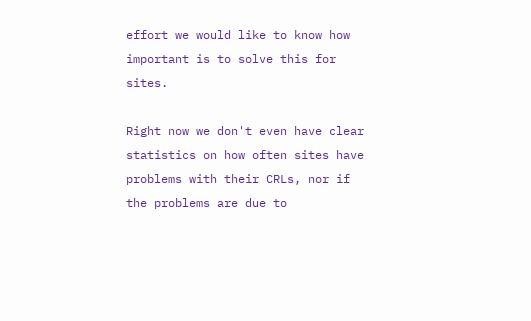effort we would like to know how important is to solve this for sites.

Right now we don't even have clear statistics on how often sites have problems with their CRLs, nor if the problems are due to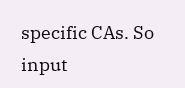specific CAs. So input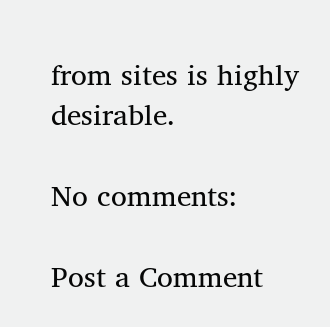from sites is highly desirable.

No comments:

Post a Comment